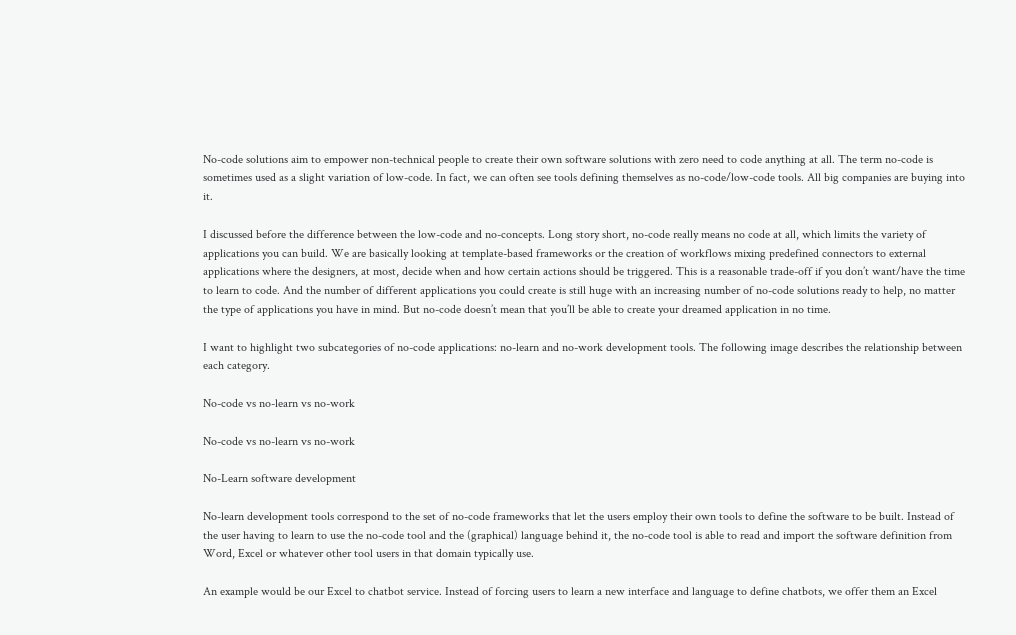No-code solutions aim to empower non-technical people to create their own software solutions with zero need to code anything at all. The term no-code is sometimes used as a slight variation of low-code. In fact, we can often see tools defining themselves as no-code/low-code tools. All big companies are buying into it.

I discussed before the difference between the low-code and no-concepts. Long story short, no-code really means no code at all, which limits the variety of applications you can build. We are basically looking at template-based frameworks or the creation of workflows mixing predefined connectors to external applications where the designers, at most, decide when and how certain actions should be triggered. This is a reasonable trade-off if you don’t want/have the time to learn to code. And the number of different applications you could create is still huge with an increasing number of no-code solutions ready to help, no matter the type of applications you have in mind. But no-code doesn’t mean that you’ll be able to create your dreamed application in no time.

I want to highlight two subcategories of no-code applications: no-learn and no-work development tools. The following image describes the relationship between each category.

No-code vs no-learn vs no-work

No-code vs no-learn vs no-work

No-Learn software development

No-learn development tools correspond to the set of no-code frameworks that let the users employ their own tools to define the software to be built. Instead of the user having to learn to use the no-code tool and the (graphical) language behind it, the no-code tool is able to read and import the software definition from Word, Excel or whatever other tool users in that domain typically use.

An example would be our Excel to chatbot service. Instead of forcing users to learn a new interface and language to define chatbots, we offer them an Excel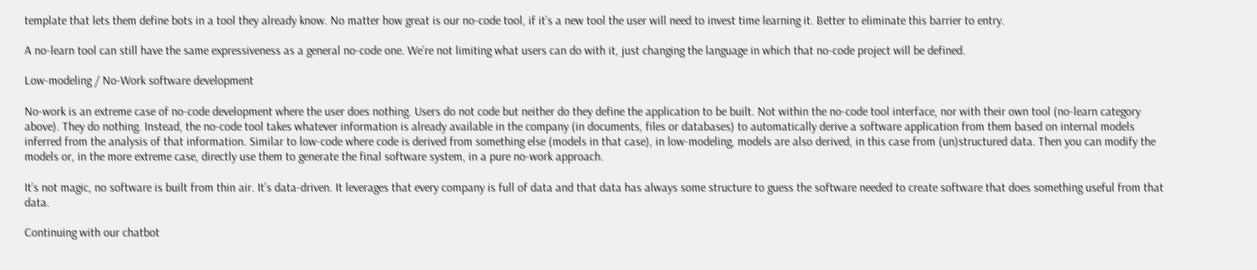template that lets them define bots in a tool they already know. No matter how great is our no-code tool, if it’s a new tool the user will need to invest time learning it. Better to eliminate this barrier to entry.

A no-learn tool can still have the same expressiveness as a general no-code one. We’re not limiting what users can do with it, just changing the language in which that no-code project will be defined.

Low-modeling / No-Work software development

No-work is an extreme case of no-code development where the user does nothing. Users do not code but neither do they define the application to be built. Not within the no-code tool interface, nor with their own tool (no-learn category above). They do nothing. Instead, the no-code tool takes whatever information is already available in the company (in documents, files or databases) to automatically derive a software application from them based on internal models inferred from the analysis of that information. Similar to low-code where code is derived from something else (models in that case), in low-modeling, models are also derived, in this case from (un)structured data. Then you can modify the models or, in the more extreme case, directly use them to generate the final software system, in a pure no-work approach.

It’s not magic, no software is built from thin air. It’s data-driven. It leverages that every company is full of data and that data has always some structure to guess the software needed to create software that does something useful from that data.

Continuing with our chatbot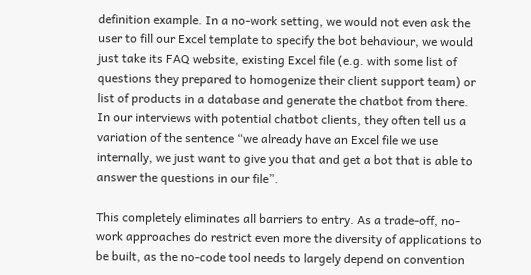definition example. In a no-work setting, we would not even ask the user to fill our Excel template to specify the bot behaviour, we would just take its FAQ website, existing Excel file (e.g. with some list of questions they prepared to homogenize their client support team) or list of products in a database and generate the chatbot from there. In our interviews with potential chatbot clients, they often tell us a variation of the sentence “we already have an Excel file we use internally, we just want to give you that and get a bot that is able to answer the questions in our file”.

This completely eliminates all barriers to entry. As a trade-off, no-work approaches do restrict even more the diversity of applications to be built, as the no-code tool needs to largely depend on convention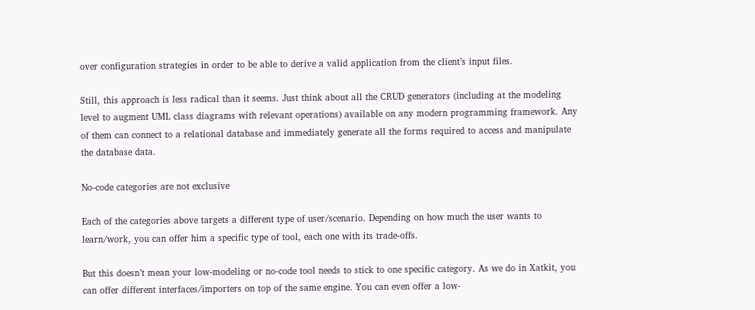over configuration strategies in order to be able to derive a valid application from the client’s input files.

Still, this approach is less radical than it seems. Just think about all the CRUD generators (including at the modeling level to augment UML class diagrams with relevant operations) available on any modern programming framework. Any of them can connect to a relational database and immediately generate all the forms required to access and manipulate the database data.

No-code categories are not exclusive

Each of the categories above targets a different type of user/scenario. Depending on how much the user wants to learn/work, you can offer him a specific type of tool, each one with its trade-offs.

But this doesn’t mean your low-modeling or no-code tool needs to stick to one specific category. As we do in Xatkit, you can offer different interfaces/importers on top of the same engine. You can even offer a low-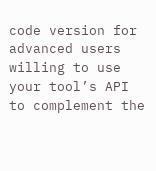code version for advanced users willing to use your tool’s API to complement the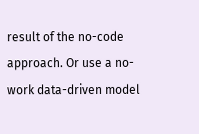result of the no-code approach. Or use a no-work data-driven model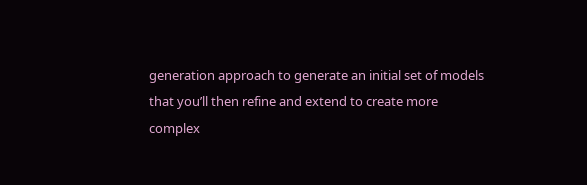generation approach to generate an initial set of models that you’ll then refine and extend to create more complex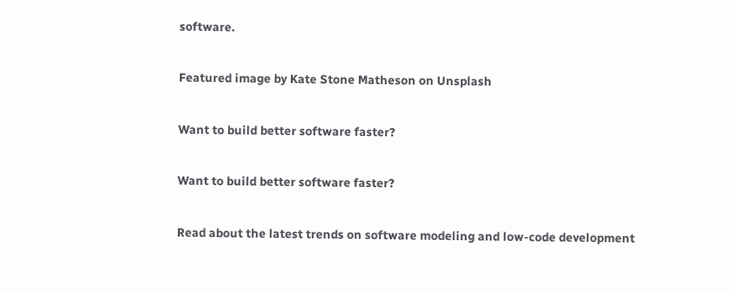software.

Featured image by Kate Stone Matheson on Unsplash

Want to build better software faster?

Want to build better software faster?

Read about the latest trends on software modeling and low-code development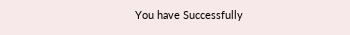You have Successfully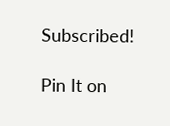Subscribed!

Pin It on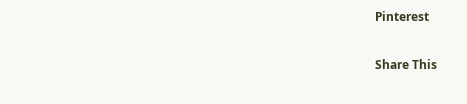Pinterest

Share This